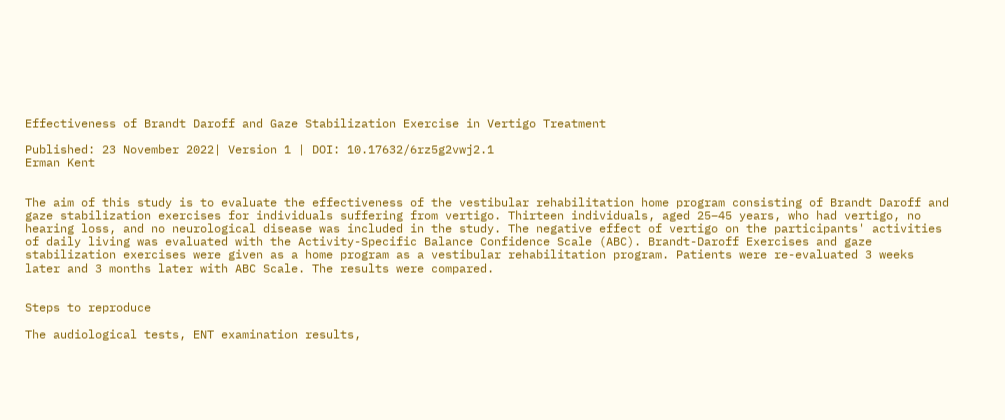Effectiveness of Brandt Daroff and Gaze Stabilization Exercise in Vertigo Treatment

Published: 23 November 2022| Version 1 | DOI: 10.17632/6rz5g2vwj2.1
Erman Kent


The aim of this study is to evaluate the effectiveness of the vestibular rehabilitation home program consisting of Brandt Daroff and gaze stabilization exercises for individuals suffering from vertigo. Thirteen individuals, aged 25–45 years, who had vertigo, no hearing loss, and no neurological disease was included in the study. The negative effect of vertigo on the participants' activities of daily living was evaluated with the Activity-Specific Balance Confidence Scale (ABC). Brandt-Daroff Exercises and gaze stabilization exercises were given as a home program as a vestibular rehabilitation program. Patients were re-evaluated 3 weeks later and 3 months later with ABC Scale. The results were compared.


Steps to reproduce

The audiological tests, ENT examination results,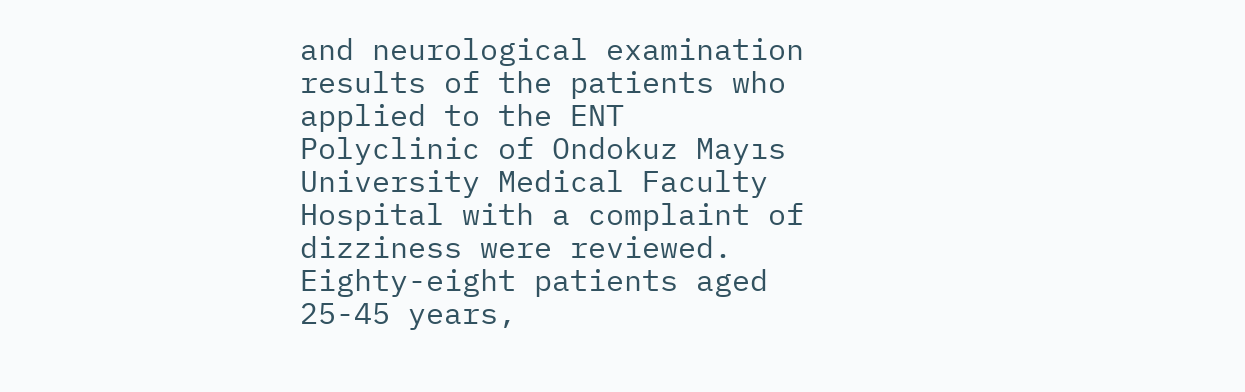and neurological examination results of the patients who applied to the ENT Polyclinic of Ondokuz Mayıs University Medical Faculty Hospital with a complaint of dizziness were reviewed. Eighty-eight patients aged 25-45 years,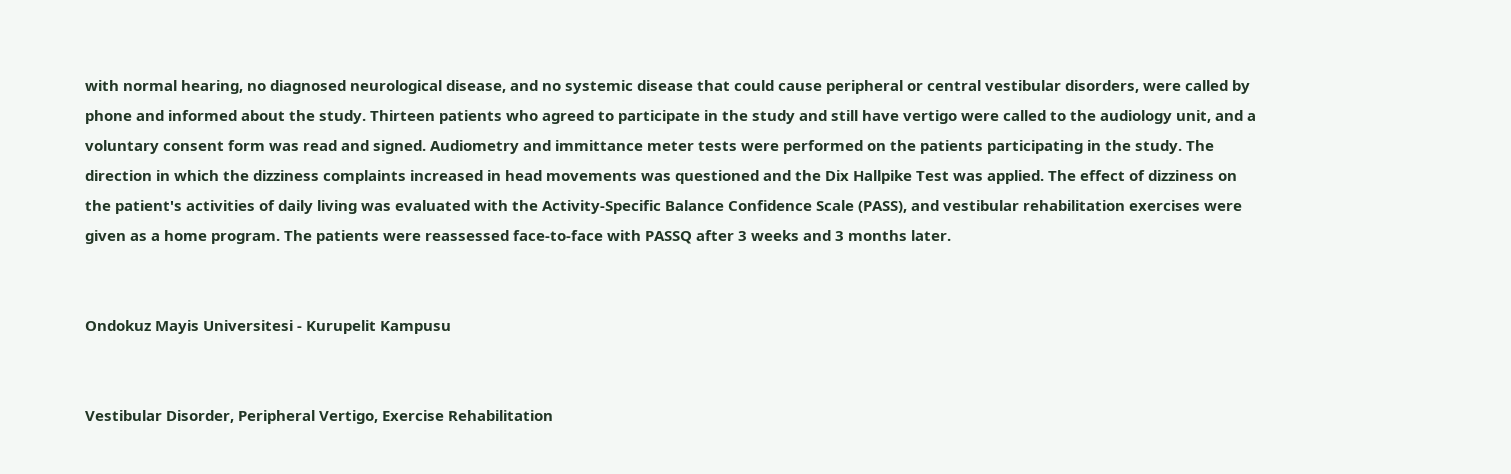with normal hearing, no diagnosed neurological disease, and no systemic disease that could cause peripheral or central vestibular disorders, were called by phone and informed about the study. Thirteen patients who agreed to participate in the study and still have vertigo were called to the audiology unit, and a voluntary consent form was read and signed. Audiometry and immittance meter tests were performed on the patients participating in the study. The direction in which the dizziness complaints increased in head movements was questioned and the Dix Hallpike Test was applied. The effect of dizziness on the patient's activities of daily living was evaluated with the Activity-Specific Balance Confidence Scale (PASS), and vestibular rehabilitation exercises were given as a home program. The patients were reassessed face-to-face with PASSQ after 3 weeks and 3 months later.


Ondokuz Mayis Universitesi - Kurupelit Kampusu


Vestibular Disorder, Peripheral Vertigo, Exercise Rehabilitation